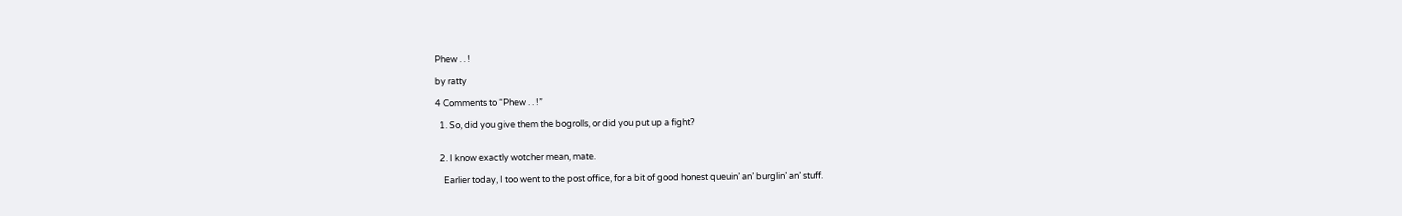Phew . . !

by ratty

4 Comments to “Phew . . !”

  1. So, did you give them the bogrolls, or did you put up a fight?


  2. I know exactly wotcher mean, mate.

    Earlier today, I too went to the post office, for a bit of good honest queuin’ an’ burglin’ an’ stuff.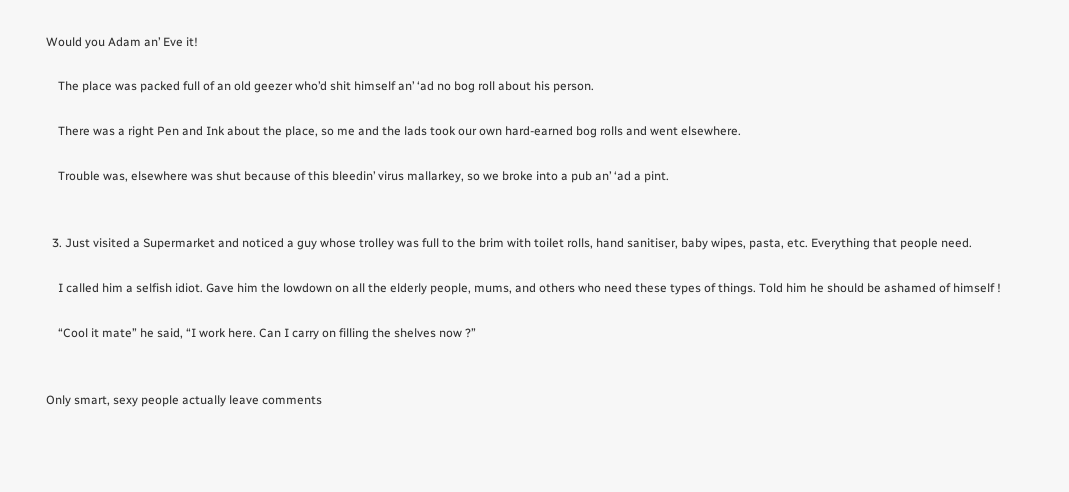Would you Adam an’ Eve it!

    The place was packed full of an old geezer who’d shit himself an’ ‘ad no bog roll about his person.

    There was a right Pen and Ink about the place, so me and the lads took our own hard-earned bog rolls and went elsewhere.

    Trouble was, elsewhere was shut because of this bleedin’ virus mallarkey, so we broke into a pub an’ ‘ad a pint.


  3. Just visited a Supermarket and noticed a guy whose trolley was full to the brim with toilet rolls, hand sanitiser, baby wipes, pasta, etc. Everything that people need.

    I called him a selfish idiot. Gave him the lowdown on all the elderly people, mums, and others who need these types of things. Told him he should be ashamed of himself !

    “Cool it mate” he said, “I work here. Can I carry on filling the shelves now ?”


Only smart, sexy people actually leave comments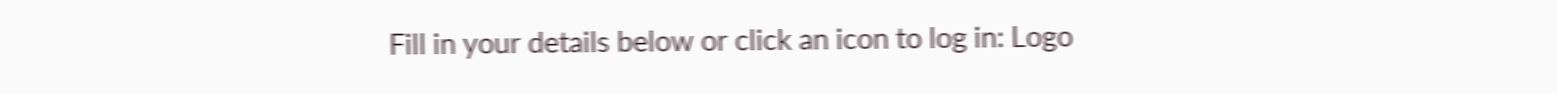Fill in your details below or click an icon to log in: Logo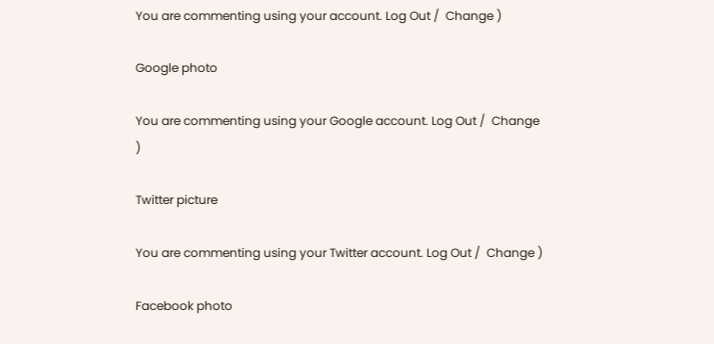You are commenting using your account. Log Out /  Change )

Google photo

You are commenting using your Google account. Log Out /  Change )

Twitter picture

You are commenting using your Twitter account. Log Out /  Change )

Facebook photo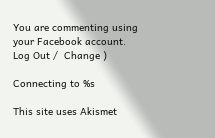You are commenting using your Facebook account. Log Out /  Change )

Connecting to %s

This site uses Akismet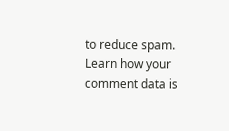to reduce spam. Learn how your comment data is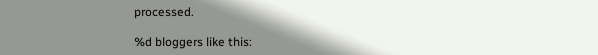processed.

%d bloggers like this: